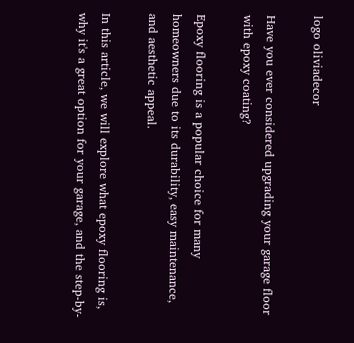logo oliviadecor

Have you ever considered upgrading your garage floor with epoxy coating?

Epoxy flooring is a popular choice for many homeowners due to its durability, easy maintenance, and aesthetic appeal.

In this article, we will explore what epoxy flooring is, why it's a great option for your garage, and the step-by-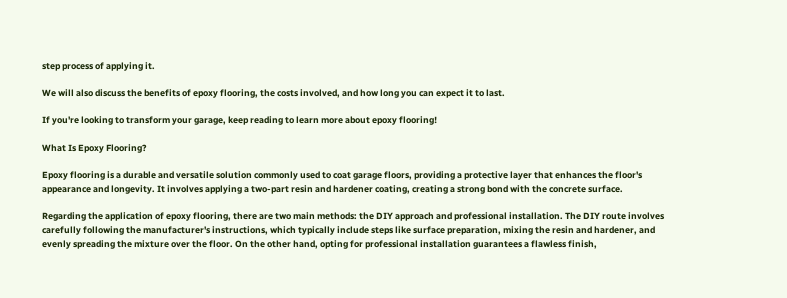step process of applying it.

We will also discuss the benefits of epoxy flooring, the costs involved, and how long you can expect it to last.

If you're looking to transform your garage, keep reading to learn more about epoxy flooring!

What Is Epoxy Flooring?

Epoxy flooring is a durable and versatile solution commonly used to coat garage floors, providing a protective layer that enhances the floor's appearance and longevity. It involves applying a two-part resin and hardener coating, creating a strong bond with the concrete surface.

Regarding the application of epoxy flooring, there are two main methods: the DIY approach and professional installation. The DIY route involves carefully following the manufacturer's instructions, which typically include steps like surface preparation, mixing the resin and hardener, and evenly spreading the mixture over the floor. On the other hand, opting for professional installation guarantees a flawless finish,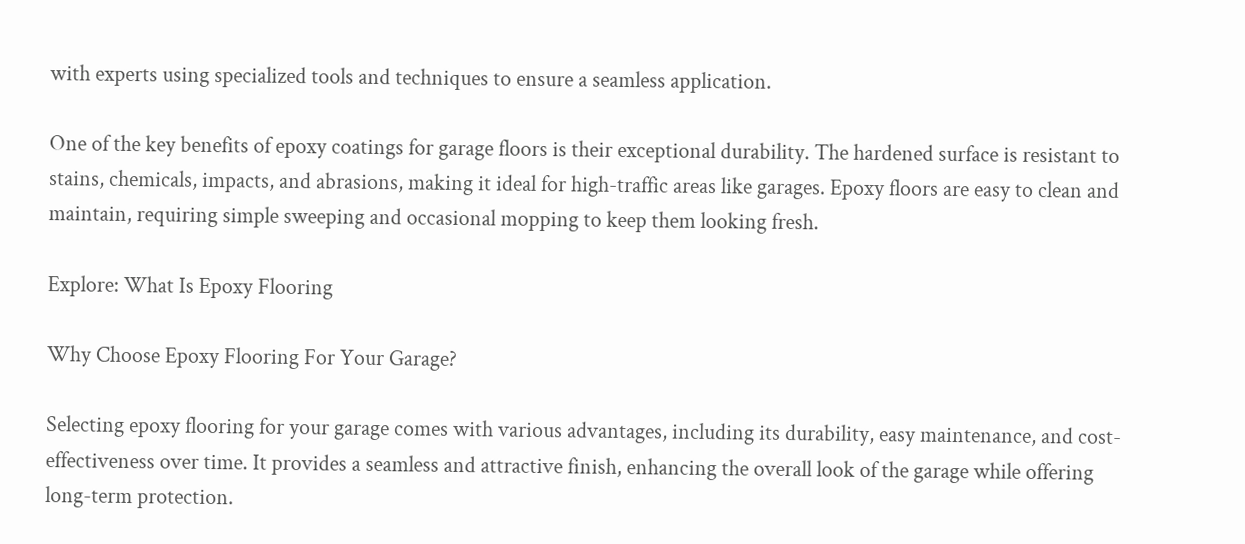with experts using specialized tools and techniques to ensure a seamless application.

One of the key benefits of epoxy coatings for garage floors is their exceptional durability. The hardened surface is resistant to stains, chemicals, impacts, and abrasions, making it ideal for high-traffic areas like garages. Epoxy floors are easy to clean and maintain, requiring simple sweeping and occasional mopping to keep them looking fresh.

Explore: What Is Epoxy Flooring

Why Choose Epoxy Flooring For Your Garage?

Selecting epoxy flooring for your garage comes with various advantages, including its durability, easy maintenance, and cost-effectiveness over time. It provides a seamless and attractive finish, enhancing the overall look of the garage while offering long-term protection.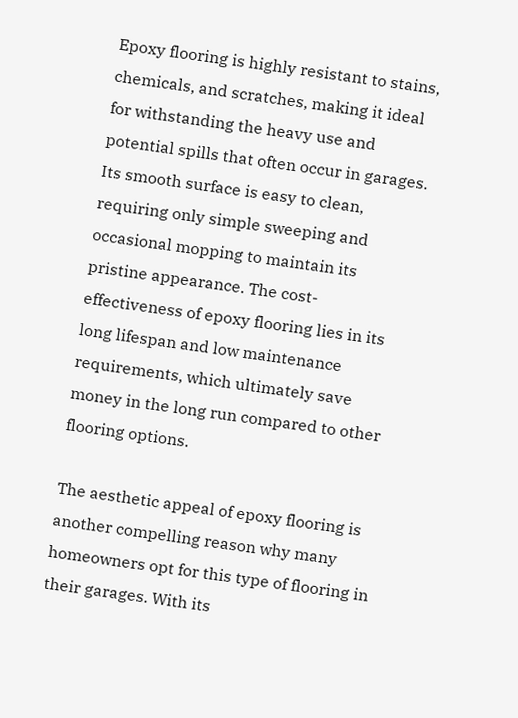Epoxy flooring is highly resistant to stains, chemicals, and scratches, making it ideal for withstanding the heavy use and potential spills that often occur in garages. Its smooth surface is easy to clean, requiring only simple sweeping and occasional mopping to maintain its pristine appearance. The cost-effectiveness of epoxy flooring lies in its long lifespan and low maintenance requirements, which ultimately save money in the long run compared to other flooring options.

The aesthetic appeal of epoxy flooring is another compelling reason why many homeowners opt for this type of flooring in their garages. With its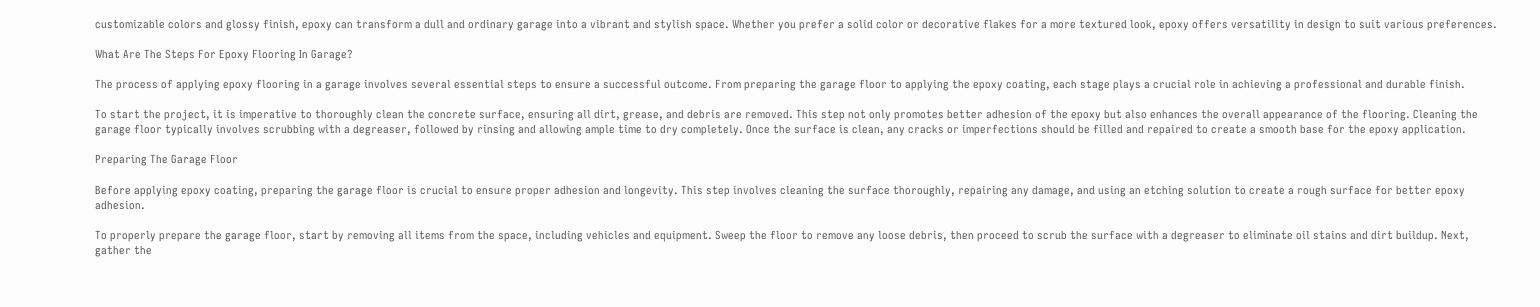customizable colors and glossy finish, epoxy can transform a dull and ordinary garage into a vibrant and stylish space. Whether you prefer a solid color or decorative flakes for a more textured look, epoxy offers versatility in design to suit various preferences.

What Are The Steps For Epoxy Flooring In Garage?

The process of applying epoxy flooring in a garage involves several essential steps to ensure a successful outcome. From preparing the garage floor to applying the epoxy coating, each stage plays a crucial role in achieving a professional and durable finish.

To start the project, it is imperative to thoroughly clean the concrete surface, ensuring all dirt, grease, and debris are removed. This step not only promotes better adhesion of the epoxy but also enhances the overall appearance of the flooring. Cleaning the garage floor typically involves scrubbing with a degreaser, followed by rinsing and allowing ample time to dry completely. Once the surface is clean, any cracks or imperfections should be filled and repaired to create a smooth base for the epoxy application.

Preparing The Garage Floor

Before applying epoxy coating, preparing the garage floor is crucial to ensure proper adhesion and longevity. This step involves cleaning the surface thoroughly, repairing any damage, and using an etching solution to create a rough surface for better epoxy adhesion.

To properly prepare the garage floor, start by removing all items from the space, including vehicles and equipment. Sweep the floor to remove any loose debris, then proceed to scrub the surface with a degreaser to eliminate oil stains and dirt buildup. Next, gather the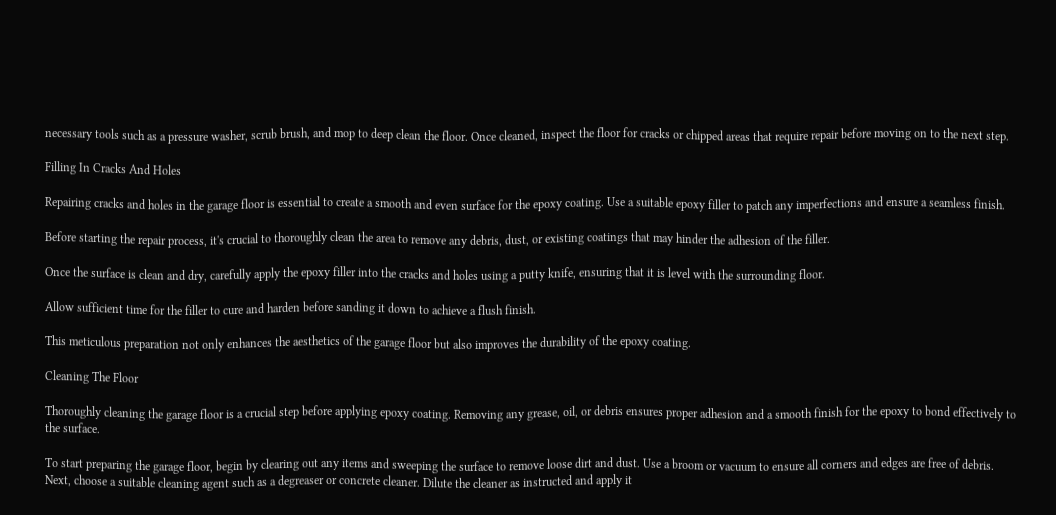necessary tools such as a pressure washer, scrub brush, and mop to deep clean the floor. Once cleaned, inspect the floor for cracks or chipped areas that require repair before moving on to the next step.

Filling In Cracks And Holes

Repairing cracks and holes in the garage floor is essential to create a smooth and even surface for the epoxy coating. Use a suitable epoxy filler to patch any imperfections and ensure a seamless finish.

Before starting the repair process, it's crucial to thoroughly clean the area to remove any debris, dust, or existing coatings that may hinder the adhesion of the filler.

Once the surface is clean and dry, carefully apply the epoxy filler into the cracks and holes using a putty knife, ensuring that it is level with the surrounding floor.

Allow sufficient time for the filler to cure and harden before sanding it down to achieve a flush finish.

This meticulous preparation not only enhances the aesthetics of the garage floor but also improves the durability of the epoxy coating.

Cleaning The Floor

Thoroughly cleaning the garage floor is a crucial step before applying epoxy coating. Removing any grease, oil, or debris ensures proper adhesion and a smooth finish for the epoxy to bond effectively to the surface.

To start preparing the garage floor, begin by clearing out any items and sweeping the surface to remove loose dirt and dust. Use a broom or vacuum to ensure all corners and edges are free of debris. Next, choose a suitable cleaning agent such as a degreaser or concrete cleaner. Dilute the cleaner as instructed and apply it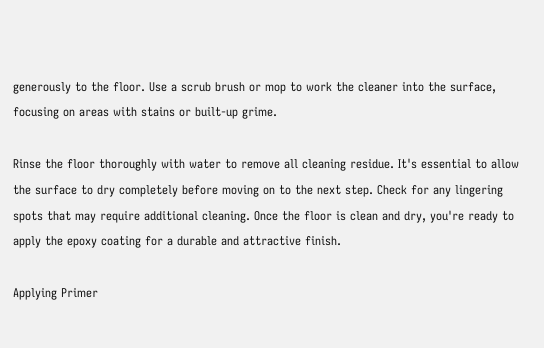generously to the floor. Use a scrub brush or mop to work the cleaner into the surface, focusing on areas with stains or built-up grime.

Rinse the floor thoroughly with water to remove all cleaning residue. It's essential to allow the surface to dry completely before moving on to the next step. Check for any lingering spots that may require additional cleaning. Once the floor is clean and dry, you're ready to apply the epoxy coating for a durable and attractive finish.

Applying Primer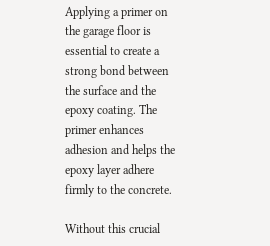Applying a primer on the garage floor is essential to create a strong bond between the surface and the epoxy coating. The primer enhances adhesion and helps the epoxy layer adhere firmly to the concrete.

Without this crucial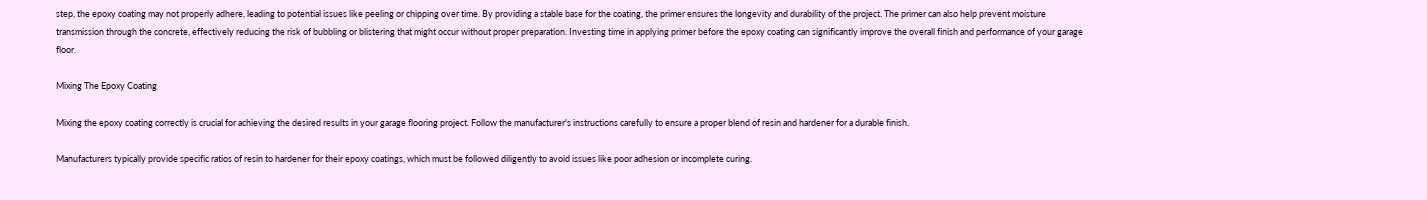step, the epoxy coating may not properly adhere, leading to potential issues like peeling or chipping over time. By providing a stable base for the coating, the primer ensures the longevity and durability of the project. The primer can also help prevent moisture transmission through the concrete, effectively reducing the risk of bubbling or blistering that might occur without proper preparation. Investing time in applying primer before the epoxy coating can significantly improve the overall finish and performance of your garage floor.

Mixing The Epoxy Coating

Mixing the epoxy coating correctly is crucial for achieving the desired results in your garage flooring project. Follow the manufacturer's instructions carefully to ensure a proper blend of resin and hardener for a durable finish.

Manufacturers typically provide specific ratios of resin to hardener for their epoxy coatings, which must be followed diligently to avoid issues like poor adhesion or incomplete curing.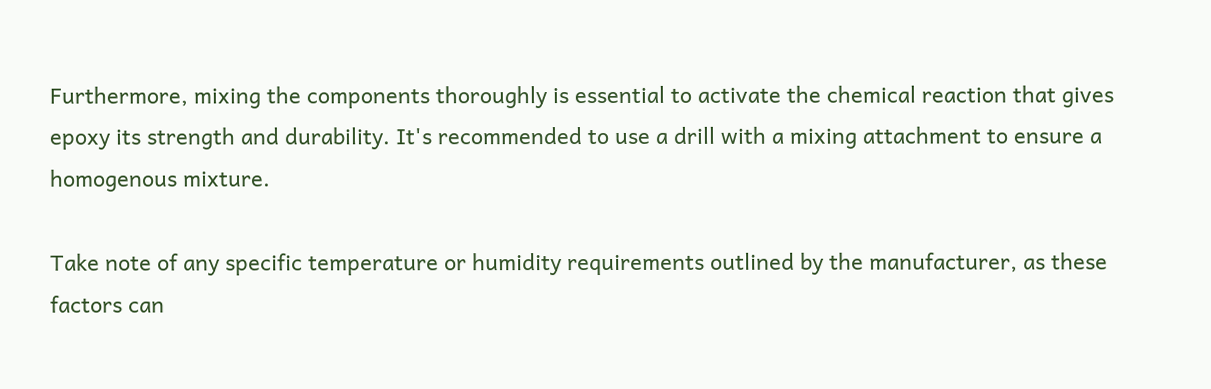Furthermore, mixing the components thoroughly is essential to activate the chemical reaction that gives epoxy its strength and durability. It's recommended to use a drill with a mixing attachment to ensure a homogenous mixture.

Take note of any specific temperature or humidity requirements outlined by the manufacturer, as these factors can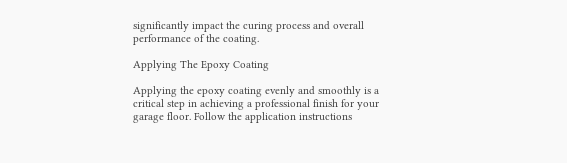significantly impact the curing process and overall performance of the coating.

Applying The Epoxy Coating

Applying the epoxy coating evenly and smoothly is a critical step in achieving a professional finish for your garage floor. Follow the application instructions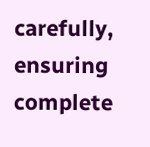carefully, ensuring complete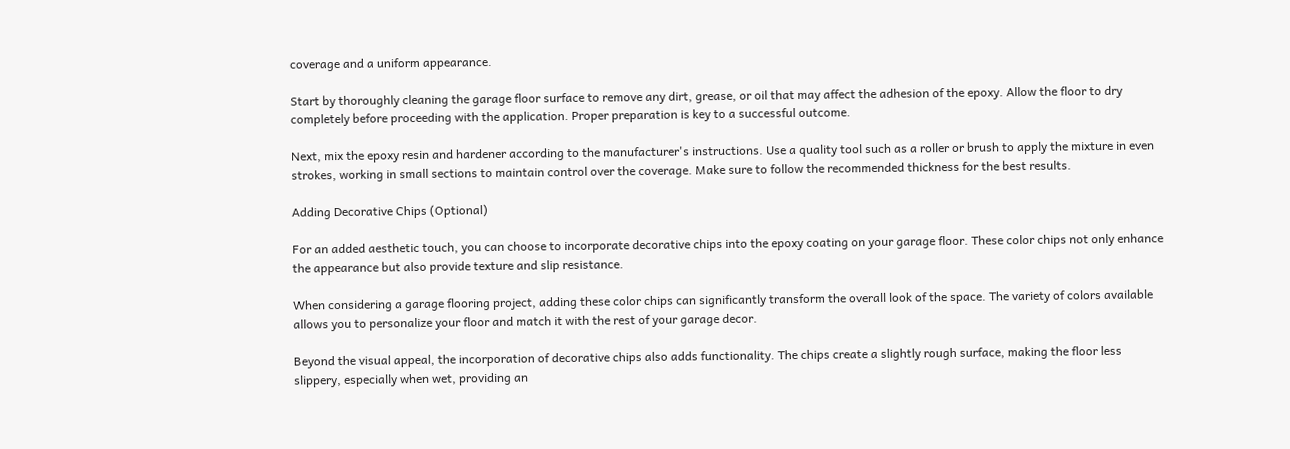coverage and a uniform appearance.

Start by thoroughly cleaning the garage floor surface to remove any dirt, grease, or oil that may affect the adhesion of the epoxy. Allow the floor to dry completely before proceeding with the application. Proper preparation is key to a successful outcome.

Next, mix the epoxy resin and hardener according to the manufacturer's instructions. Use a quality tool such as a roller or brush to apply the mixture in even strokes, working in small sections to maintain control over the coverage. Make sure to follow the recommended thickness for the best results.

Adding Decorative Chips (Optional)

For an added aesthetic touch, you can choose to incorporate decorative chips into the epoxy coating on your garage floor. These color chips not only enhance the appearance but also provide texture and slip resistance.

When considering a garage flooring project, adding these color chips can significantly transform the overall look of the space. The variety of colors available allows you to personalize your floor and match it with the rest of your garage decor.

Beyond the visual appeal, the incorporation of decorative chips also adds functionality. The chips create a slightly rough surface, making the floor less slippery, especially when wet, providing an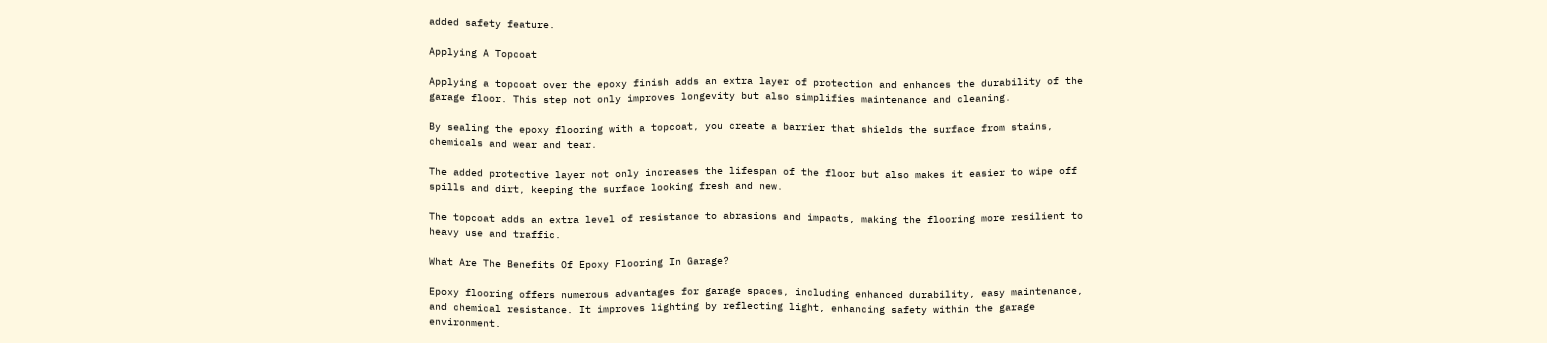added safety feature.

Applying A Topcoat

Applying a topcoat over the epoxy finish adds an extra layer of protection and enhances the durability of the garage floor. This step not only improves longevity but also simplifies maintenance and cleaning.

By sealing the epoxy flooring with a topcoat, you create a barrier that shields the surface from stains, chemicals and wear and tear.

The added protective layer not only increases the lifespan of the floor but also makes it easier to wipe off spills and dirt, keeping the surface looking fresh and new.

The topcoat adds an extra level of resistance to abrasions and impacts, making the flooring more resilient to heavy use and traffic.

What Are The Benefits Of Epoxy Flooring In Garage?

Epoxy flooring offers numerous advantages for garage spaces, including enhanced durability, easy maintenance, and chemical resistance. It improves lighting by reflecting light, enhancing safety within the garage environment.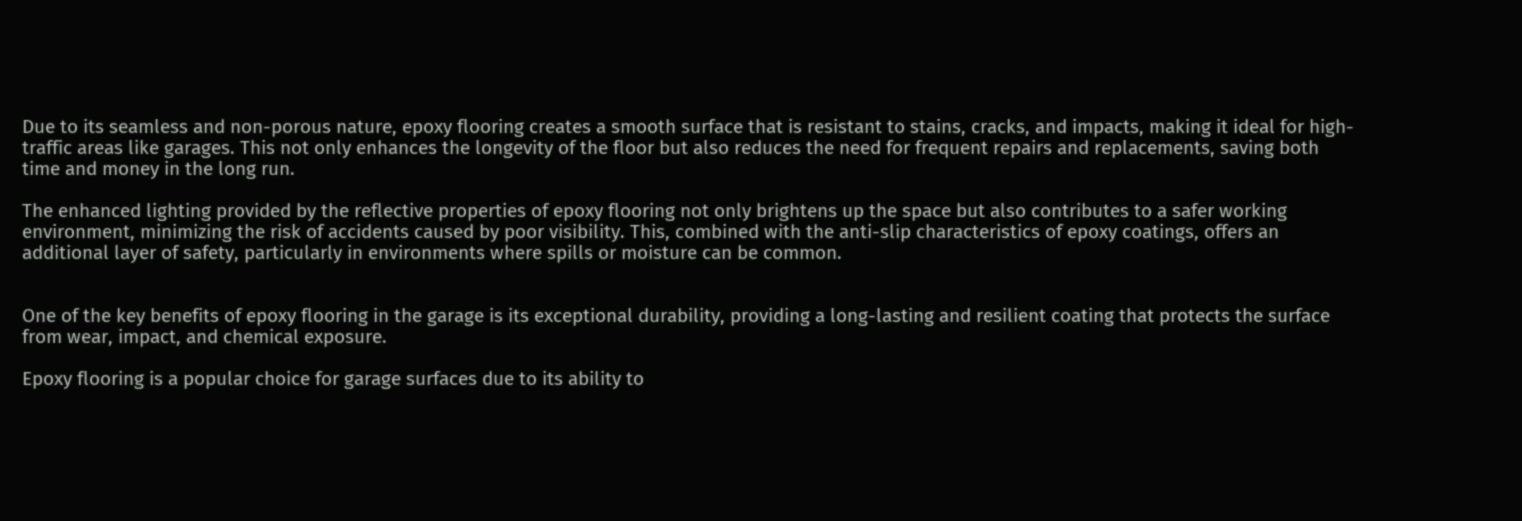Due to its seamless and non-porous nature, epoxy flooring creates a smooth surface that is resistant to stains, cracks, and impacts, making it ideal for high-traffic areas like garages. This not only enhances the longevity of the floor but also reduces the need for frequent repairs and replacements, saving both time and money in the long run.

The enhanced lighting provided by the reflective properties of epoxy flooring not only brightens up the space but also contributes to a safer working environment, minimizing the risk of accidents caused by poor visibility. This, combined with the anti-slip characteristics of epoxy coatings, offers an additional layer of safety, particularly in environments where spills or moisture can be common.


One of the key benefits of epoxy flooring in the garage is its exceptional durability, providing a long-lasting and resilient coating that protects the surface from wear, impact, and chemical exposure.

Epoxy flooring is a popular choice for garage surfaces due to its ability to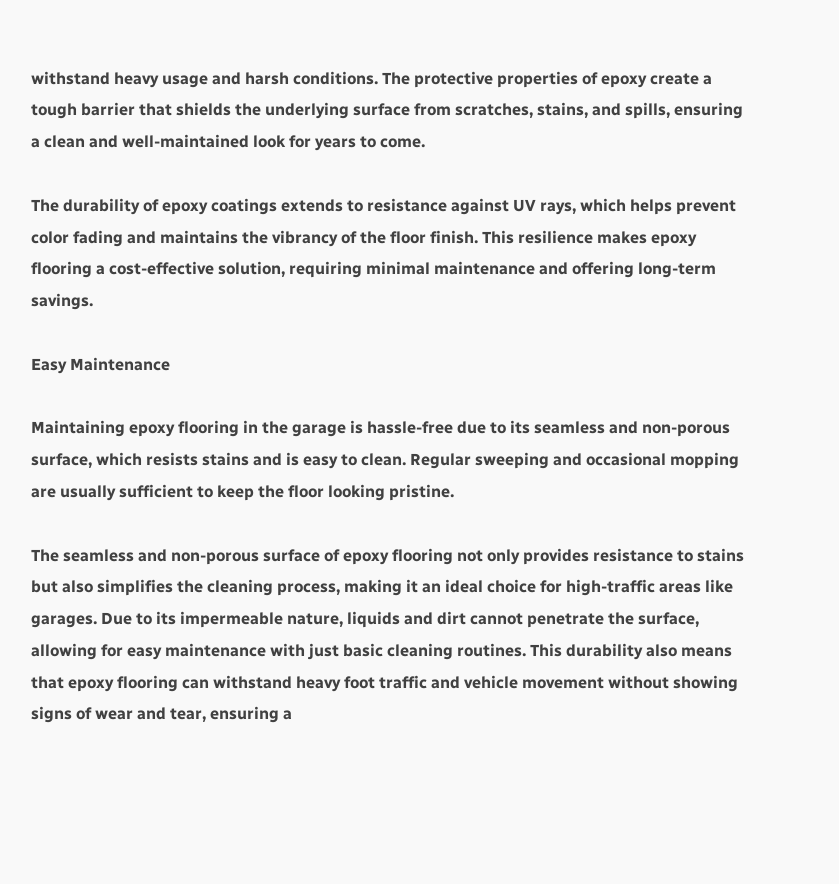withstand heavy usage and harsh conditions. The protective properties of epoxy create a tough barrier that shields the underlying surface from scratches, stains, and spills, ensuring a clean and well-maintained look for years to come.

The durability of epoxy coatings extends to resistance against UV rays, which helps prevent color fading and maintains the vibrancy of the floor finish. This resilience makes epoxy flooring a cost-effective solution, requiring minimal maintenance and offering long-term savings.

Easy Maintenance

Maintaining epoxy flooring in the garage is hassle-free due to its seamless and non-porous surface, which resists stains and is easy to clean. Regular sweeping and occasional mopping are usually sufficient to keep the floor looking pristine.

The seamless and non-porous surface of epoxy flooring not only provides resistance to stains but also simplifies the cleaning process, making it an ideal choice for high-traffic areas like garages. Due to its impermeable nature, liquids and dirt cannot penetrate the surface, allowing for easy maintenance with just basic cleaning routines. This durability also means that epoxy flooring can withstand heavy foot traffic and vehicle movement without showing signs of wear and tear, ensuring a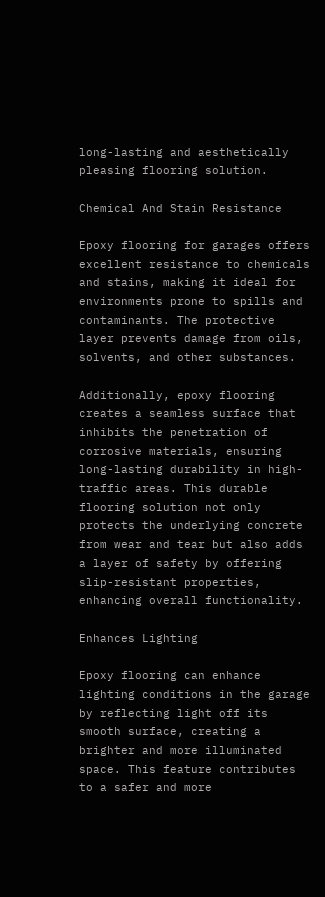long-lasting and aesthetically pleasing flooring solution.

Chemical And Stain Resistance

Epoxy flooring for garages offers excellent resistance to chemicals and stains, making it ideal for environments prone to spills and contaminants. The protective layer prevents damage from oils, solvents, and other substances.

Additionally, epoxy flooring creates a seamless surface that inhibits the penetration of corrosive materials, ensuring long-lasting durability in high-traffic areas. This durable flooring solution not only protects the underlying concrete from wear and tear but also adds a layer of safety by offering slip-resistant properties, enhancing overall functionality.

Enhances Lighting

Epoxy flooring can enhance lighting conditions in the garage by reflecting light off its smooth surface, creating a brighter and more illuminated space. This feature contributes to a safer and more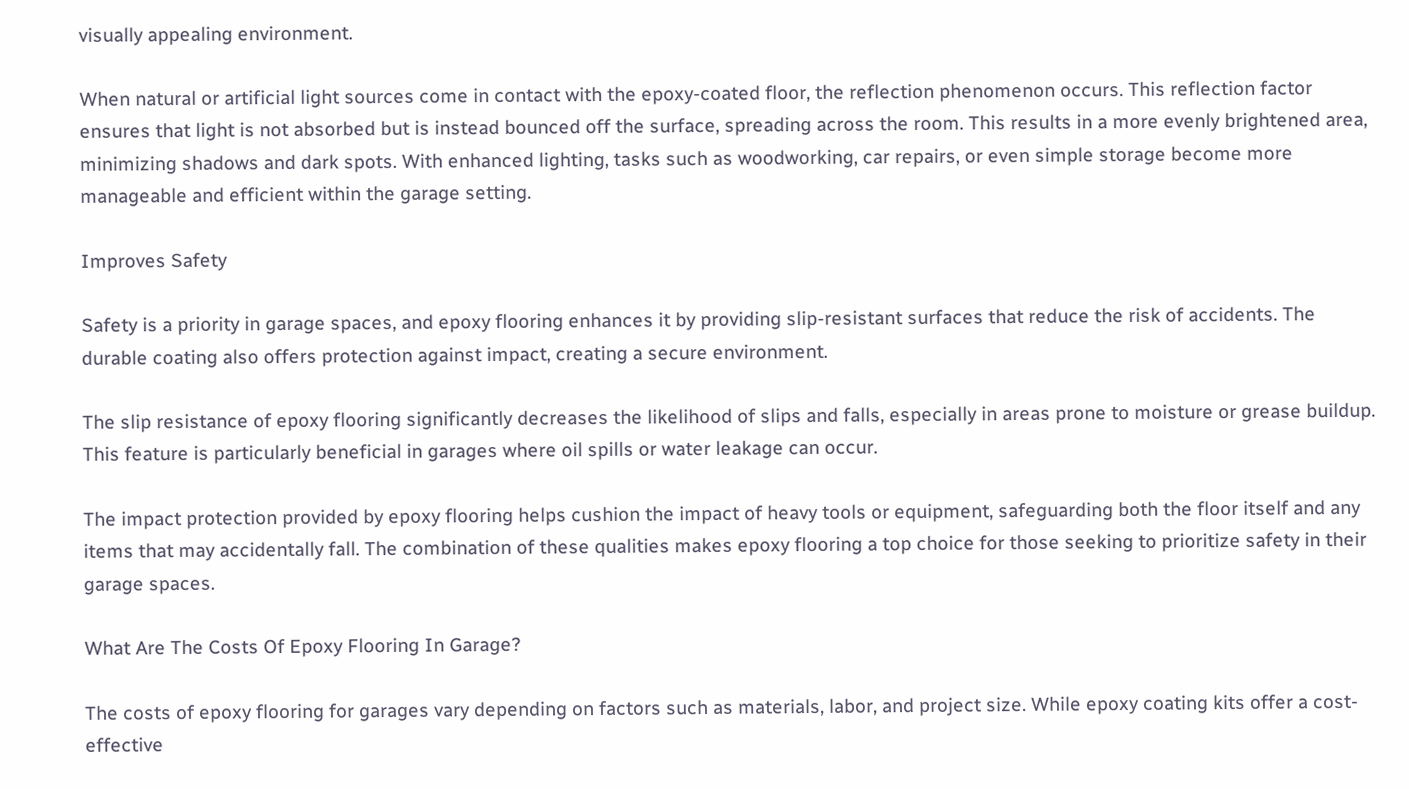visually appealing environment.

When natural or artificial light sources come in contact with the epoxy-coated floor, the reflection phenomenon occurs. This reflection factor ensures that light is not absorbed but is instead bounced off the surface, spreading across the room. This results in a more evenly brightened area, minimizing shadows and dark spots. With enhanced lighting, tasks such as woodworking, car repairs, or even simple storage become more manageable and efficient within the garage setting.

Improves Safety

Safety is a priority in garage spaces, and epoxy flooring enhances it by providing slip-resistant surfaces that reduce the risk of accidents. The durable coating also offers protection against impact, creating a secure environment.

The slip resistance of epoxy flooring significantly decreases the likelihood of slips and falls, especially in areas prone to moisture or grease buildup. This feature is particularly beneficial in garages where oil spills or water leakage can occur.

The impact protection provided by epoxy flooring helps cushion the impact of heavy tools or equipment, safeguarding both the floor itself and any items that may accidentally fall. The combination of these qualities makes epoxy flooring a top choice for those seeking to prioritize safety in their garage spaces.

What Are The Costs Of Epoxy Flooring In Garage?

The costs of epoxy flooring for garages vary depending on factors such as materials, labor, and project size. While epoxy coating kits offer a cost-effective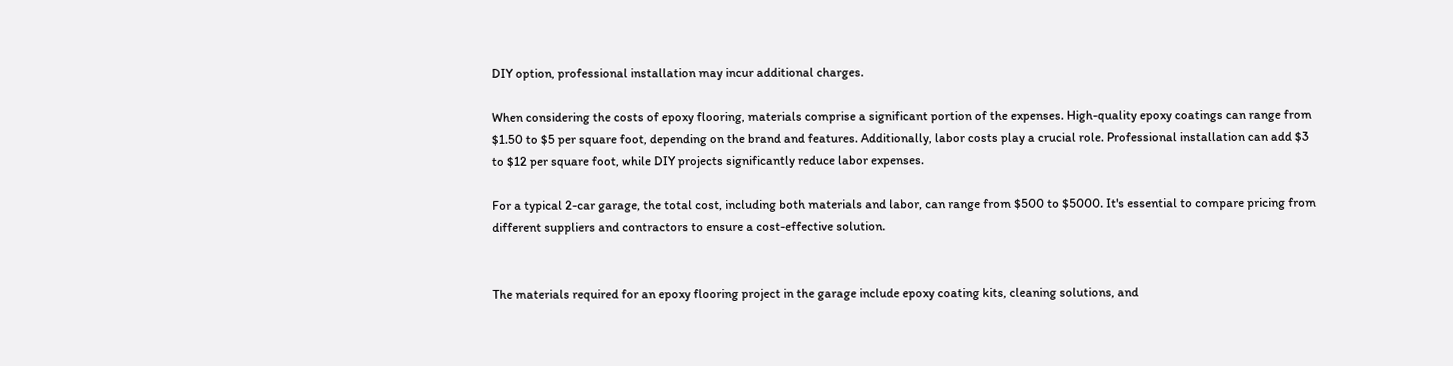DIY option, professional installation may incur additional charges.

When considering the costs of epoxy flooring, materials comprise a significant portion of the expenses. High-quality epoxy coatings can range from $1.50 to $5 per square foot, depending on the brand and features. Additionally, labor costs play a crucial role. Professional installation can add $3 to $12 per square foot, while DIY projects significantly reduce labor expenses.

For a typical 2-car garage, the total cost, including both materials and labor, can range from $500 to $5000. It's essential to compare pricing from different suppliers and contractors to ensure a cost-effective solution.


The materials required for an epoxy flooring project in the garage include epoxy coating kits, cleaning solutions, and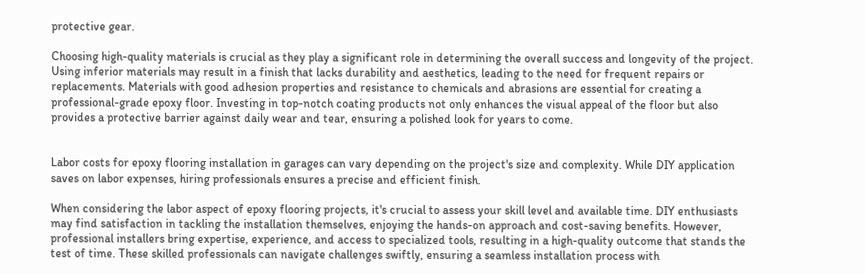protective gear.

Choosing high-quality materials is crucial as they play a significant role in determining the overall success and longevity of the project. Using inferior materials may result in a finish that lacks durability and aesthetics, leading to the need for frequent repairs or replacements. Materials with good adhesion properties and resistance to chemicals and abrasions are essential for creating a professional-grade epoxy floor. Investing in top-notch coating products not only enhances the visual appeal of the floor but also provides a protective barrier against daily wear and tear, ensuring a polished look for years to come.


Labor costs for epoxy flooring installation in garages can vary depending on the project's size and complexity. While DIY application saves on labor expenses, hiring professionals ensures a precise and efficient finish.

When considering the labor aspect of epoxy flooring projects, it's crucial to assess your skill level and available time. DIY enthusiasts may find satisfaction in tackling the installation themselves, enjoying the hands-on approach and cost-saving benefits. However, professional installers bring expertise, experience, and access to specialized tools, resulting in a high-quality outcome that stands the test of time. These skilled professionals can navigate challenges swiftly, ensuring a seamless installation process with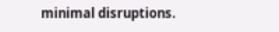minimal disruptions.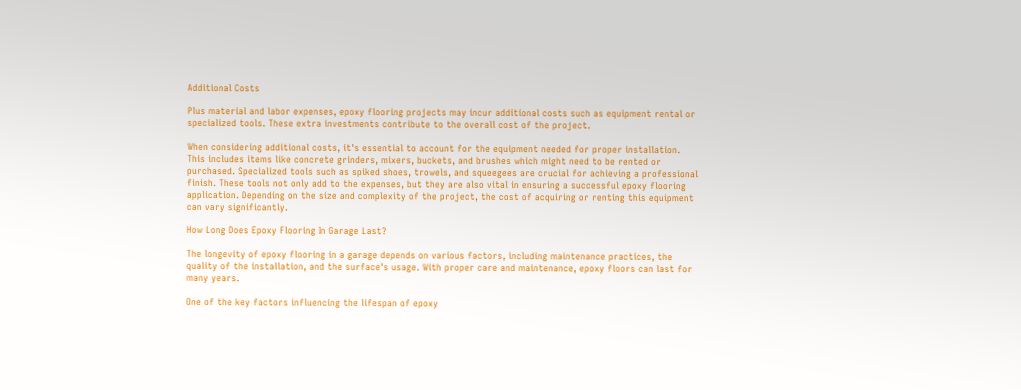Additional Costs

Plus material and labor expenses, epoxy flooring projects may incur additional costs such as equipment rental or specialized tools. These extra investments contribute to the overall cost of the project.

When considering additional costs, it's essential to account for the equipment needed for proper installation. This includes items like concrete grinders, mixers, buckets, and brushes which might need to be rented or purchased. Specialized tools such as spiked shoes, trowels, and squeegees are crucial for achieving a professional finish. These tools not only add to the expenses, but they are also vital in ensuring a successful epoxy flooring application. Depending on the size and complexity of the project, the cost of acquiring or renting this equipment can vary significantly.

How Long Does Epoxy Flooring In Garage Last?

The longevity of epoxy flooring in a garage depends on various factors, including maintenance practices, the quality of the installation, and the surface's usage. With proper care and maintenance, epoxy floors can last for many years.

One of the key factors influencing the lifespan of epoxy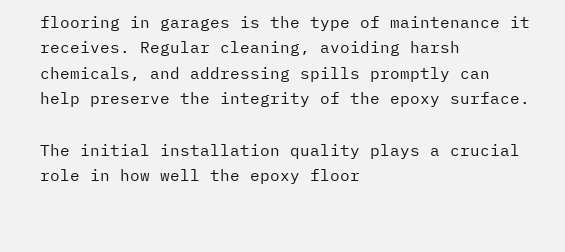flooring in garages is the type of maintenance it receives. Regular cleaning, avoiding harsh chemicals, and addressing spills promptly can help preserve the integrity of the epoxy surface.

The initial installation quality plays a crucial role in how well the epoxy floor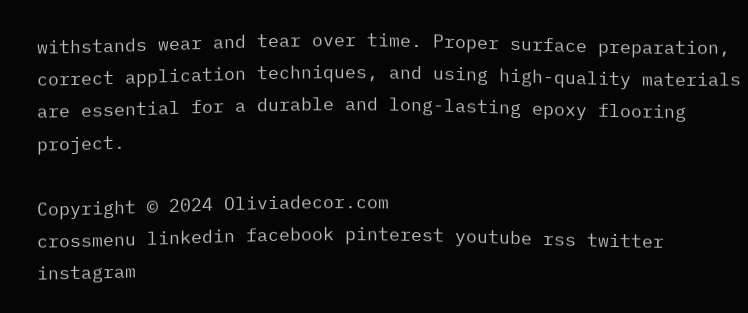withstands wear and tear over time. Proper surface preparation, correct application techniques, and using high-quality materials are essential for a durable and long-lasting epoxy flooring project.

Copyright © 2024 Oliviadecor.com
crossmenu linkedin facebook pinterest youtube rss twitter instagram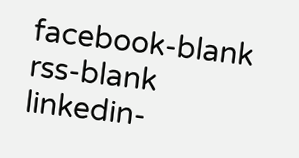facebook-blank rss-blank linkedin-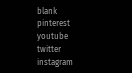blank pinterest youtube twitter instagram